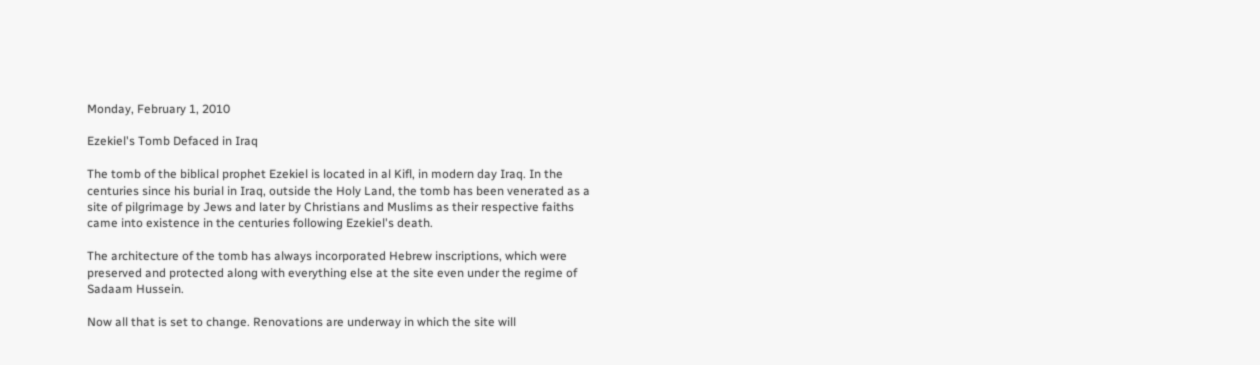Monday, February 1, 2010

Ezekiel's Tomb Defaced in Iraq

The tomb of the biblical prophet Ezekiel is located in al Kifl, in modern day Iraq. In the centuries since his burial in Iraq, outside the Holy Land, the tomb has been venerated as a site of pilgrimage by Jews and later by Christians and Muslims as their respective faiths came into existence in the centuries following Ezekiel's death.

The architecture of the tomb has always incorporated Hebrew inscriptions, which were preserved and protected along with everything else at the site even under the regime of Sadaam Hussein.

Now all that is set to change. Renovations are underway in which the site will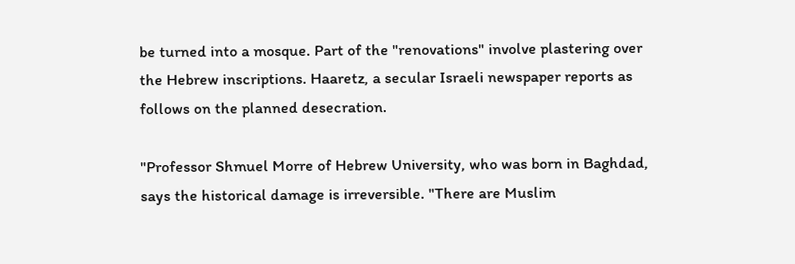be turned into a mosque. Part of the "renovations" involve plastering over the Hebrew inscriptions. Haaretz, a secular Israeli newspaper reports as follows on the planned desecration.

"Professor Shmuel Morre of Hebrew University, who was born in Baghdad, says the historical damage is irreversible. "There are Muslim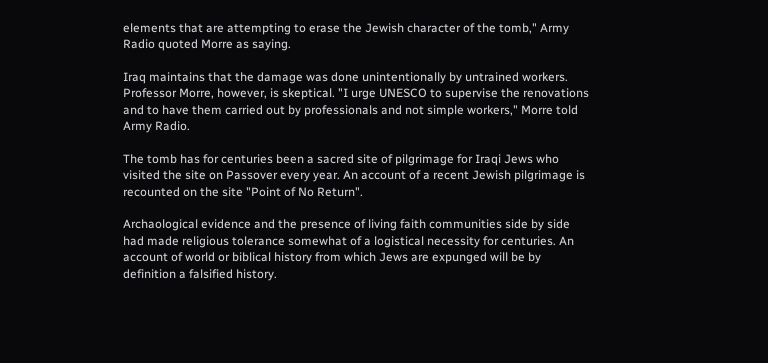elements that are attempting to erase the Jewish character of the tomb," Army Radio quoted Morre as saying.

Iraq maintains that the damage was done unintentionally by untrained workers. Professor Morre, however, is skeptical. "I urge UNESCO to supervise the renovations and to have them carried out by professionals and not simple workers," Morre told Army Radio.

The tomb has for centuries been a sacred site of pilgrimage for Iraqi Jews who visited the site on Passover every year. An account of a recent Jewish pilgrimage is recounted on the site "Point of No Return".

Archaological evidence and the presence of living faith communities side by side had made religious tolerance somewhat of a logistical necessity for centuries. An account of world or biblical history from which Jews are expunged will be by definition a falsified history.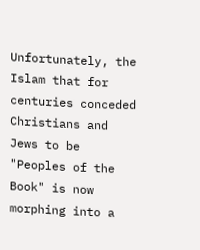Unfortunately, the Islam that for centuries conceded Christians and Jews to be "Peoples of the Book" is now morphing into a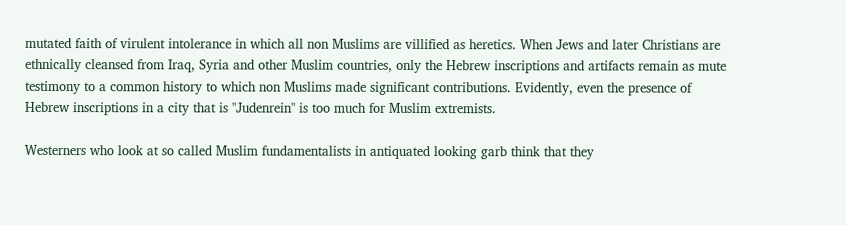mutated faith of virulent intolerance in which all non Muslims are villified as heretics. When Jews and later Christians are ethnically cleansed from Iraq, Syria and other Muslim countries, only the Hebrew inscriptions and artifacts remain as mute testimony to a common history to which non Muslims made significant contributions. Evidently, even the presence of Hebrew inscriptions in a city that is "Judenrein" is too much for Muslim extremists.

Westerners who look at so called Muslim fundamentalists in antiquated looking garb think that they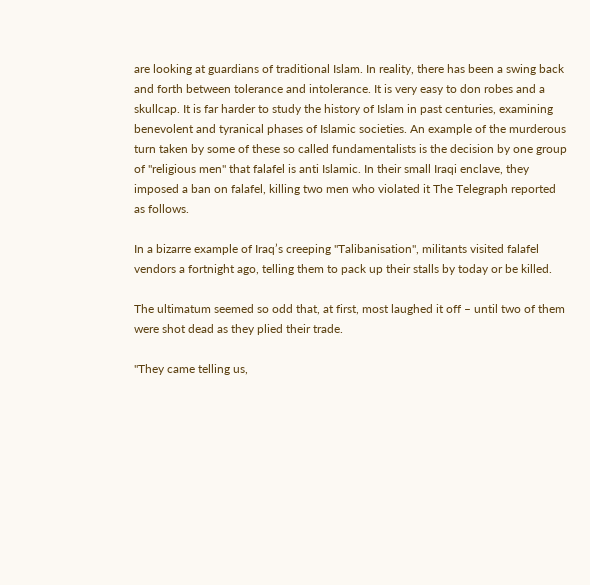are looking at guardians of traditional Islam. In reality, there has been a swing back and forth between tolerance and intolerance. It is very easy to don robes and a skullcap. It is far harder to study the history of Islam in past centuries, examining benevolent and tyranical phases of Islamic societies. An example of the murderous turn taken by some of these so called fundamentalists is the decision by one group of "religious men" that falafel is anti Islamic. In their small Iraqi enclave, they imposed a ban on falafel, killing two men who violated it The Telegraph reported as follows.

In a bizarre example of Iraq’s creeping "Talibanisation", militants visited falafel vendors a fortnight ago, telling them to pack up their stalls by today or be killed.

The ultimatum seemed so odd that, at first, most laughed it off – until two of them were shot dead as they plied their trade.

"They came telling us,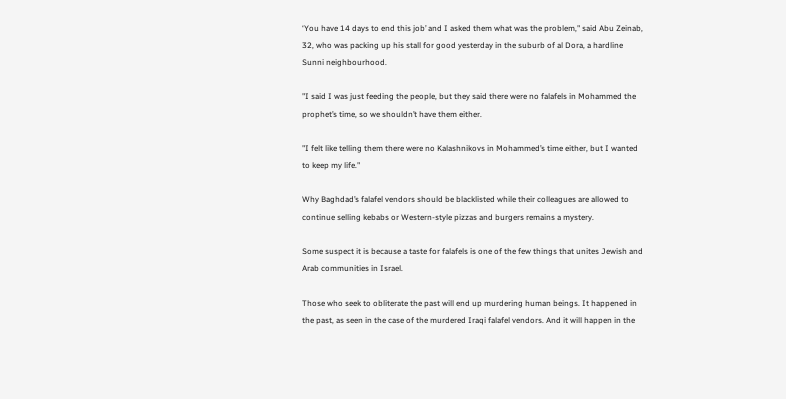‘You have 14 days to end this job’ and I asked them what was the problem," said Abu Zeinab, 32, who was packing up his stall for good yesterday in the suburb of al Dora, a hardline Sunni neighbourhood.

"I said I was just feeding the people, but they said there were no falafels in Mohammed the prophet’s time, so we shouldn’t have them either.

"I felt like telling them there were no Kalashnikovs in Mohammed’s time either, but I wanted to keep my life."

Why Baghdad’s falafel vendors should be blacklisted while their colleagues are allowed to continue selling kebabs or Western-style pizzas and burgers remains a mystery.

Some suspect it is because a taste for falafels is one of the few things that unites Jewish and Arab communities in Israel.

Those who seek to obliterate the past will end up murdering human beings. It happened in the past, as seen in the case of the murdered Iraqi falafel vendors. And it will happen in the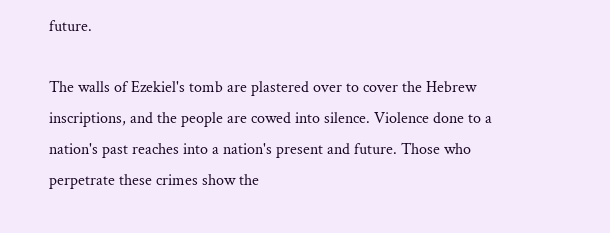future.

The walls of Ezekiel's tomb are plastered over to cover the Hebrew inscriptions, and the people are cowed into silence. Violence done to a nation's past reaches into a nation's present and future. Those who perpetrate these crimes show the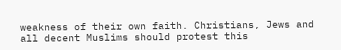weakness of their own faith. Christians, Jews and all decent Muslims should protest this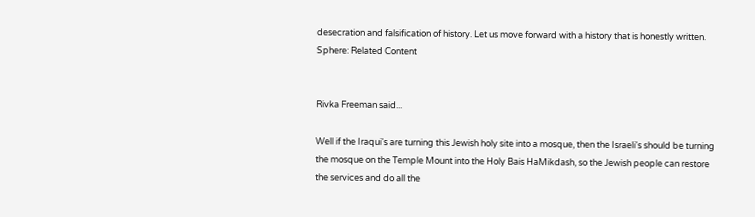desecration and falsification of history. Let us move forward with a history that is honestly written. Sphere: Related Content


Rivka Freeman said...

Well if the Iraqui's are turning this Jewish holy site into a mosque, then the Israeli's should be turning the mosque on the Temple Mount into the Holy Bais HaMikdash, so the Jewish people can restore the services and do all the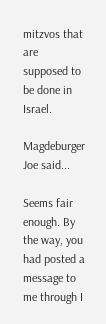mitzvos that are supposed to be done in Israel.

Magdeburger Joe said...

Seems fair enough. By the way, you had posted a message to me through I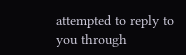attempted to reply to you through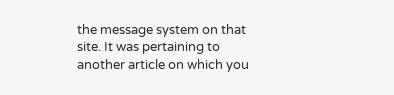the message system on that site. It was pertaining to another article on which you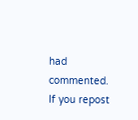had commented. If you repost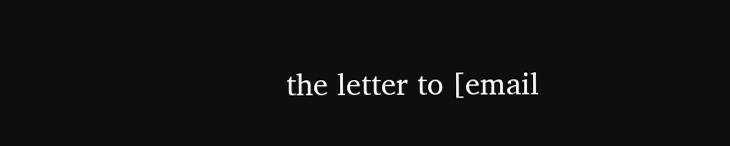the letter to [email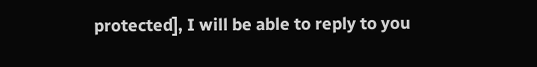protected], I will be able to reply to you